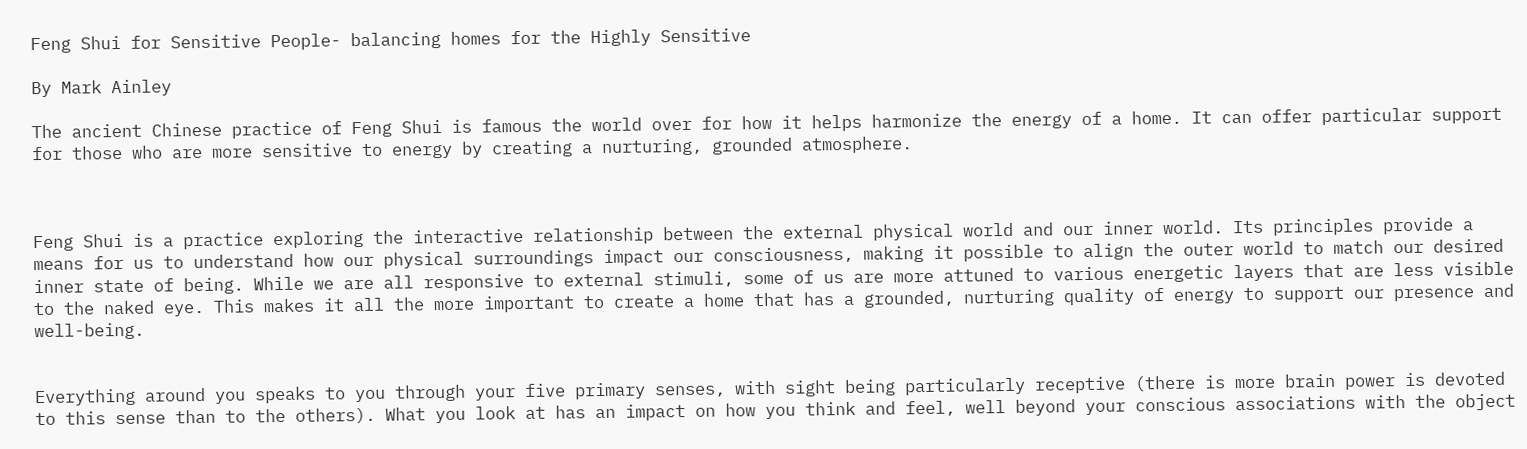Feng Shui for Sensitive People- balancing homes for the Highly Sensitive

By Mark Ainley

The ancient Chinese practice of Feng Shui is famous the world over for how it helps harmonize the energy of a home. It can offer particular support for those who are more sensitive to energy by creating a nurturing, grounded atmosphere.



Feng Shui is a practice exploring the interactive relationship between the external physical world and our inner world. Its principles provide a means for us to understand how our physical surroundings impact our consciousness, making it possible to align the outer world to match our desired inner state of being. While we are all responsive to external stimuli, some of us are more attuned to various energetic layers that are less visible to the naked eye. This makes it all the more important to create a home that has a grounded, nurturing quality of energy to support our presence and well-being.


Everything around you speaks to you through your five primary senses, with sight being particularly receptive (there is more brain power is devoted to this sense than to the others). What you look at has an impact on how you think and feel, well beyond your conscious associations with the object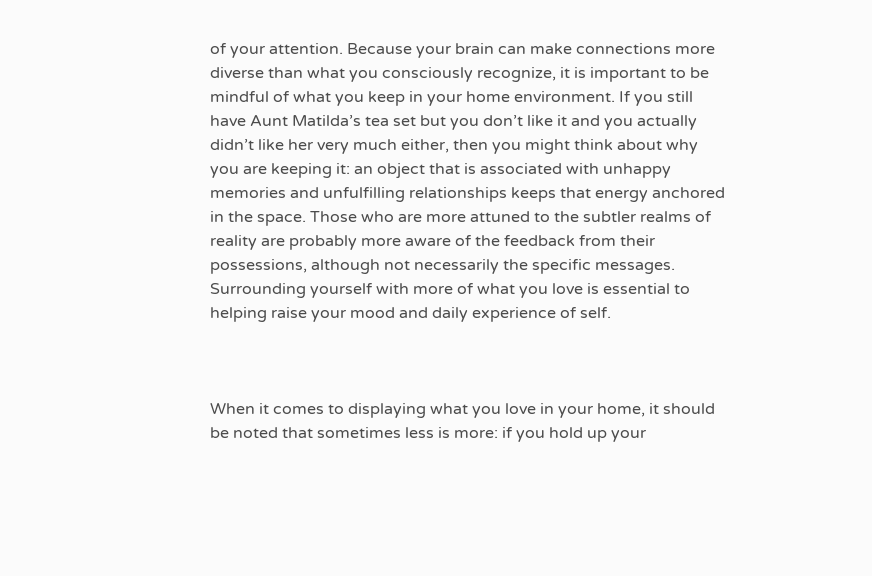of your attention. Because your brain can make connections more diverse than what you consciously recognize, it is important to be mindful of what you keep in your home environment. If you still have Aunt Matilda’s tea set but you don’t like it and you actually didn’t like her very much either, then you might think about why you are keeping it: an object that is associated with unhappy memories and unfulfilling relationships keeps that energy anchored in the space. Those who are more attuned to the subtler realms of reality are probably more aware of the feedback from their possessions, although not necessarily the specific messages. Surrounding yourself with more of what you love is essential to helping raise your mood and daily experience of self.



When it comes to displaying what you love in your home, it should be noted that sometimes less is more: if you hold up your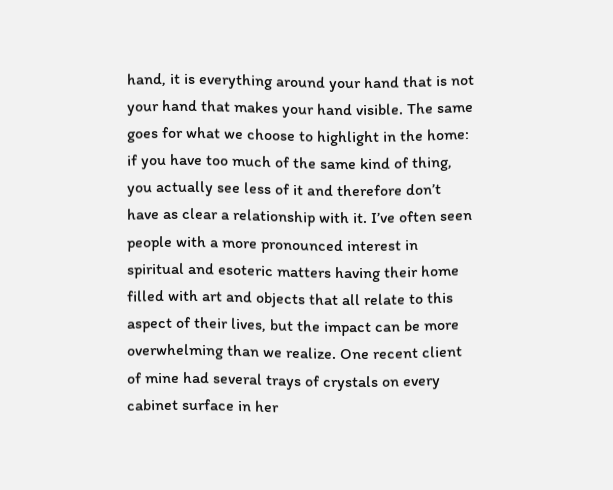hand, it is everything around your hand that is not your hand that makes your hand visible. The same goes for what we choose to highlight in the home: if you have too much of the same kind of thing, you actually see less of it and therefore don’t have as clear a relationship with it. I’ve often seen people with a more pronounced interest in spiritual and esoteric matters having their home filled with art and objects that all relate to this aspect of their lives, but the impact can be more overwhelming than we realize. One recent client of mine had several trays of crystals on every cabinet surface in her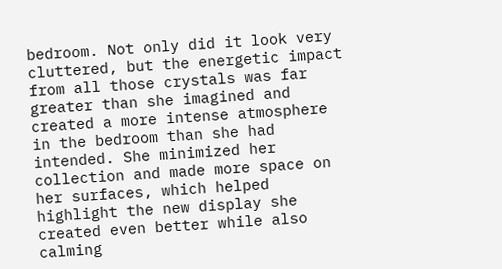bedroom. Not only did it look very cluttered, but the energetic impact from all those crystals was far greater than she imagined and created a more intense atmosphere in the bedroom than she had intended. She minimized her collection and made more space on her surfaces, which helped highlight the new display she created even better while also calming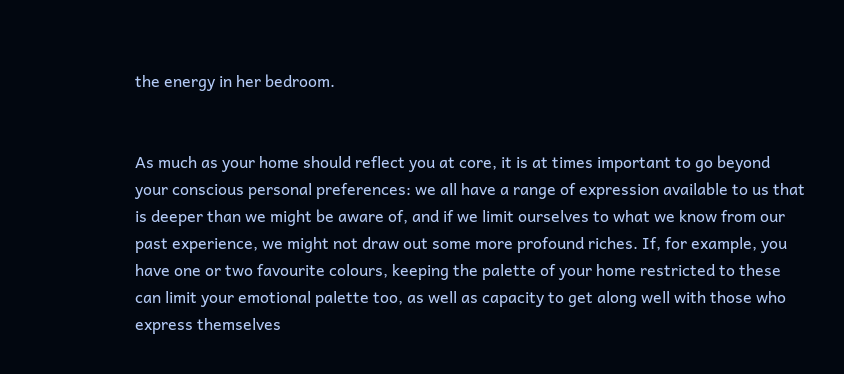the energy in her bedroom.


As much as your home should reflect you at core, it is at times important to go beyond your conscious personal preferences: we all have a range of expression available to us that is deeper than we might be aware of, and if we limit ourselves to what we know from our past experience, we might not draw out some more profound riches. If, for example, you have one or two favourite colours, keeping the palette of your home restricted to these can limit your emotional palette too, as well as capacity to get along well with those who express themselves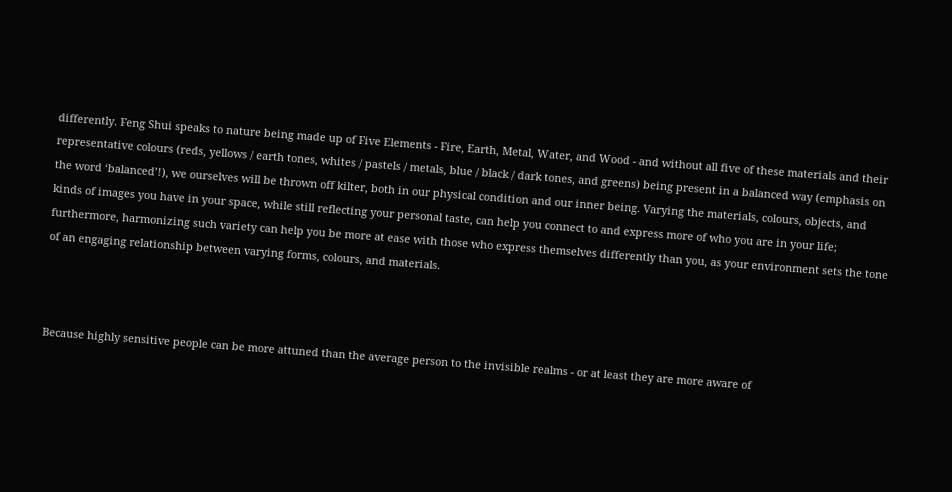differently. Feng Shui speaks to nature being made up of Five Elements - Fire, Earth, Metal, Water, and Wood - and without all five of these materials and their representative colours (reds, yellows / earth tones, whites / pastels / metals, blue / black / dark tones, and greens) being present in a balanced way (emphasis on the word ‘balanced’!), we ourselves will be thrown off kilter, both in our physical condition and our inner being. Varying the materials, colours, objects, and kinds of images you have in your space, while still reflecting your personal taste, can help you connect to and express more of who you are in your life; furthermore, harmonizing such variety can help you be more at ease with those who express themselves differently than you, as your environment sets the tone of an engaging relationship between varying forms, colours, and materials.



Because highly sensitive people can be more attuned than the average person to the invisible realms - or at least they are more aware of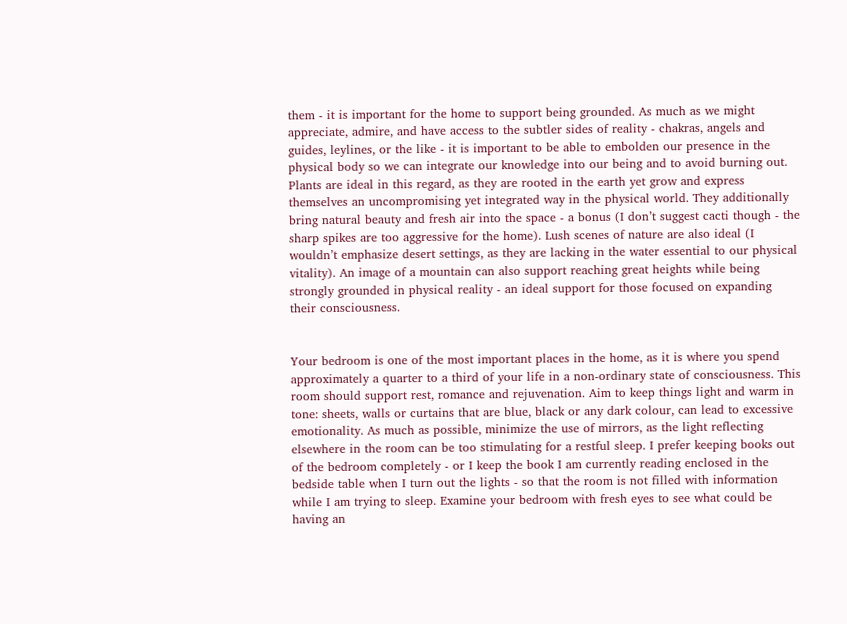them - it is important for the home to support being grounded. As much as we might appreciate, admire, and have access to the subtler sides of reality - chakras, angels and guides, leylines, or the like - it is important to be able to embolden our presence in the physical body so we can integrate our knowledge into our being and to avoid burning out. Plants are ideal in this regard, as they are rooted in the earth yet grow and express themselves an uncompromising yet integrated way in the physical world. They additionally bring natural beauty and fresh air into the space - a bonus (I don’t suggest cacti though - the sharp spikes are too aggressive for the home). Lush scenes of nature are also ideal (I wouldn’t emphasize desert settings, as they are lacking in the water essential to our physical vitality). An image of a mountain can also support reaching great heights while being strongly grounded in physical reality - an ideal support for those focused on expanding their consciousness.


Your bedroom is one of the most important places in the home, as it is where you spend approximately a quarter to a third of your life in a non-ordinary state of consciousness. This room should support rest, romance and rejuvenation. Aim to keep things light and warm in tone: sheets, walls or curtains that are blue, black or any dark colour, can lead to excessive emotionality. As much as possible, minimize the use of mirrors, as the light reflecting elsewhere in the room can be too stimulating for a restful sleep. I prefer keeping books out of the bedroom completely - or I keep the book I am currently reading enclosed in the bedside table when I turn out the lights - so that the room is not filled with information while I am trying to sleep. Examine your bedroom with fresh eyes to see what could be having an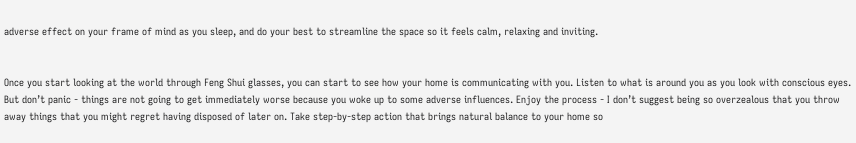adverse effect on your frame of mind as you sleep, and do your best to streamline the space so it feels calm, relaxing and inviting.


Once you start looking at the world through Feng Shui glasses, you can start to see how your home is communicating with you. Listen to what is around you as you look with conscious eyes. But don’t panic - things are not going to get immediately worse because you woke up to some adverse influences. Enjoy the process - I don’t suggest being so overzealous that you throw away things that you might regret having disposed of later on. Take step-by-step action that brings natural balance to your home so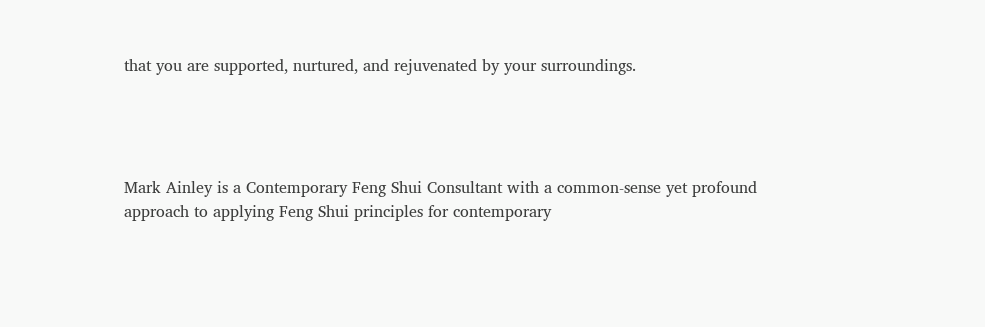that you are supported, nurtured, and rejuvenated by your surroundings.




Mark Ainley is a Contemporary Feng Shui Consultant with a common-sense yet profound approach to applying Feng Shui principles for contemporary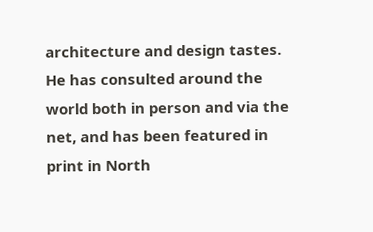architecture and design tastes. He has consulted around the world both in person and via the net, and has been featured in print in North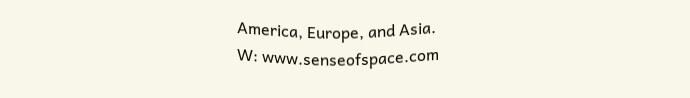America, Europe, and Asia.
W: www.senseofspace.com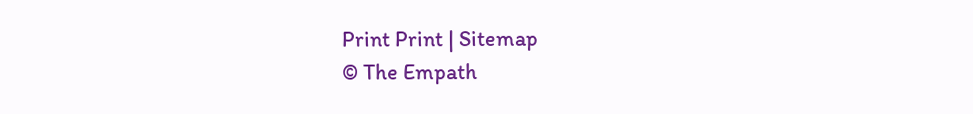Print Print | Sitemap
© The Empath